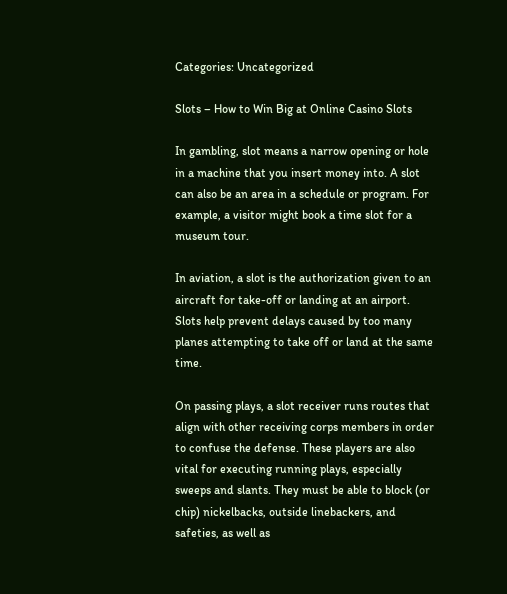Categories: Uncategorized

Slots – How to Win Big at Online Casino Slots

In gambling, slot means a narrow opening or hole in a machine that you insert money into. A slot can also be an area in a schedule or program. For example, a visitor might book a time slot for a museum tour.

In aviation, a slot is the authorization given to an aircraft for take-off or landing at an airport. Slots help prevent delays caused by too many planes attempting to take off or land at the same time.

On passing plays, a slot receiver runs routes that align with other receiving corps members in order to confuse the defense. These players are also vital for executing running plays, especially sweeps and slants. They must be able to block (or chip) nickelbacks, outside linebackers, and safeties, as well as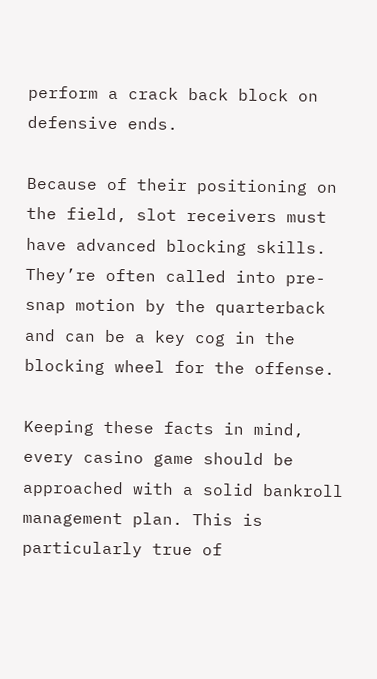perform a crack back block on defensive ends.

Because of their positioning on the field, slot receivers must have advanced blocking skills. They’re often called into pre-snap motion by the quarterback and can be a key cog in the blocking wheel for the offense.

Keeping these facts in mind, every casino game should be approached with a solid bankroll management plan. This is particularly true of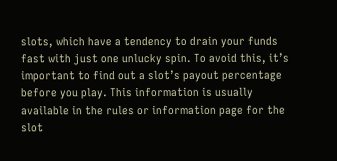slots, which have a tendency to drain your funds fast with just one unlucky spin. To avoid this, it’s important to find out a slot’s payout percentage before you play. This information is usually available in the rules or information page for the slot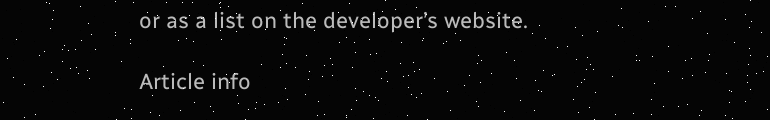or as a list on the developer’s website.

Article info